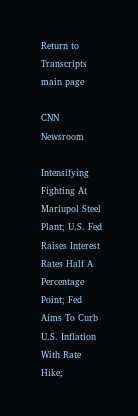Return to Transcripts main page

CNN Newsroom

Intensifying Fighting At Mariupol Steel Plant; U.S. Fed Raises Interest Rates Half A Percentage Point; Fed Aims To Curb U.S. Inflation With Rate Hike;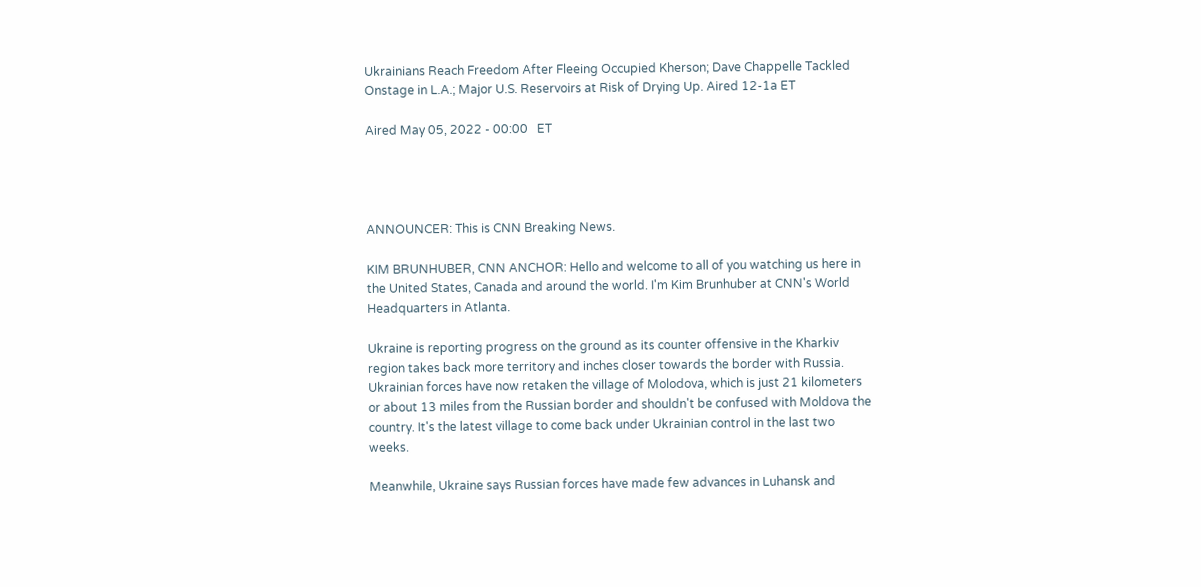Ukrainians Reach Freedom After Fleeing Occupied Kherson; Dave Chappelle Tackled Onstage in L.A.; Major U.S. Reservoirs at Risk of Drying Up. Aired 12-1a ET

Aired May 05, 2022 - 00:00   ET




ANNOUNCER: This is CNN Breaking News.

KIM BRUNHUBER, CNN ANCHOR: Hello and welcome to all of you watching us here in the United States, Canada and around the world. I'm Kim Brunhuber at CNN's World Headquarters in Atlanta.

Ukraine is reporting progress on the ground as its counter offensive in the Kharkiv region takes back more territory and inches closer towards the border with Russia. Ukrainian forces have now retaken the village of Molodova, which is just 21 kilometers or about 13 miles from the Russian border and shouldn't be confused with Moldova the country. It's the latest village to come back under Ukrainian control in the last two weeks.

Meanwhile, Ukraine says Russian forces have made few advances in Luhansk and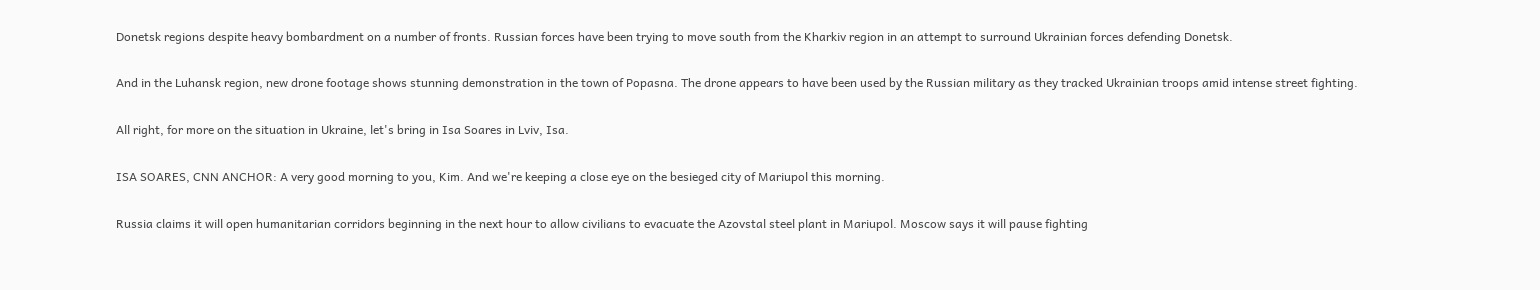Donetsk regions despite heavy bombardment on a number of fronts. Russian forces have been trying to move south from the Kharkiv region in an attempt to surround Ukrainian forces defending Donetsk.

And in the Luhansk region, new drone footage shows stunning demonstration in the town of Popasna. The drone appears to have been used by the Russian military as they tracked Ukrainian troops amid intense street fighting.

All right, for more on the situation in Ukraine, let's bring in Isa Soares in Lviv, Isa.

ISA SOARES, CNN ANCHOR: A very good morning to you, Kim. And we're keeping a close eye on the besieged city of Mariupol this morning.

Russia claims it will open humanitarian corridors beginning in the next hour to allow civilians to evacuate the Azovstal steel plant in Mariupol. Moscow says it will pause fighting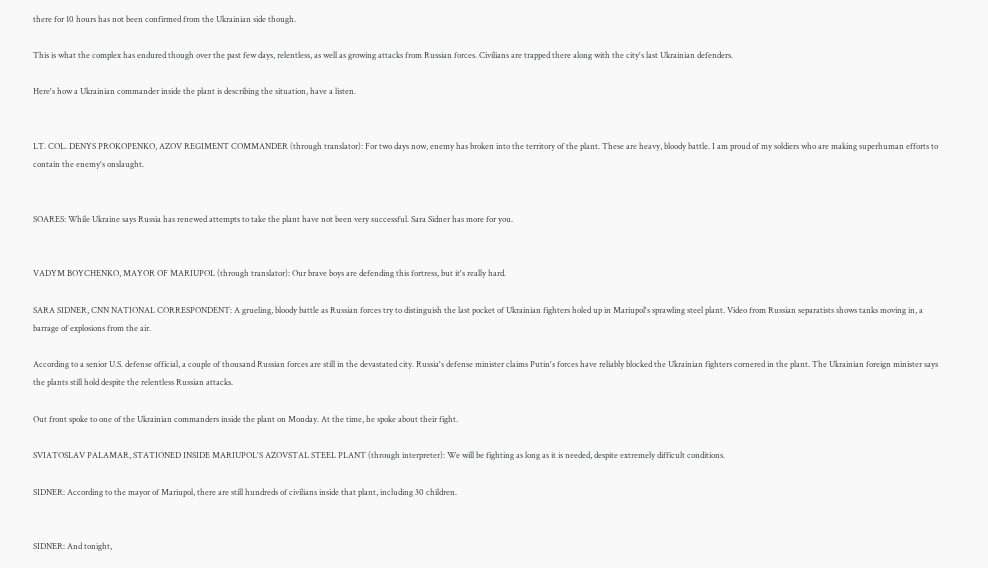there for 10 hours has not been confirmed from the Ukrainian side though.

This is what the complex has endured though over the past few days, relentless, as well as growing attacks from Russian forces. Civilians are trapped there along with the city's last Ukrainian defenders.

Here's how a Ukrainian commander inside the plant is describing the situation, have a listen.


LT. COL. DENYS PROKOPENKO, AZOV REGIMENT COMMANDER (through translator): For two days now, enemy has broken into the territory of the plant. These are heavy, bloody battle. I am proud of my soldiers who are making superhuman efforts to contain the enemy's onslaught.


SOARES: While Ukraine says Russia has renewed attempts to take the plant have not been very successful. Sara Sidner has more for you.


VADYM BOYCHENKO, MAYOR OF MARIUPOL (through translator): Our brave boys are defending this fortress, but it's really hard.

SARA SIDNER, CNN NATIONAL CORRESPONDENT: A grueling, bloody battle as Russian forces try to distinguish the last pocket of Ukrainian fighters holed up in Mariupol's sprawling steel plant. Video from Russian separatists shows tanks moving in, a barrage of explosions from the air.

According to a senior U.S. defense official, a couple of thousand Russian forces are still in the devastated city. Russia's defense minister claims Putin's forces have reliably blocked the Ukrainian fighters cornered in the plant. The Ukrainian foreign minister says the plants still hold despite the relentless Russian attacks.

Out front spoke to one of the Ukrainian commanders inside the plant on Monday. At the time, he spoke about their fight.

SVIATOSLAV PALAMAR, STATIONED INSIDE MARIUPOL'S AZOVSTAL STEEL PLANT (through interpreter): We will be fighting as long as it is needed, despite extremely difficult conditions.

SIDNER: According to the mayor of Mariupol, there are still hundreds of civilians inside that plant, including 30 children.


SIDNER: And tonight,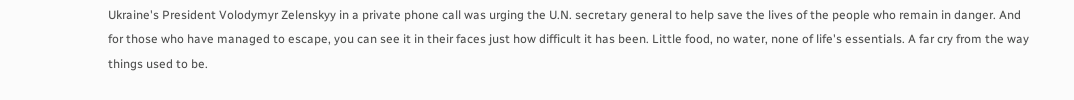Ukraine's President Volodymyr Zelenskyy in a private phone call was urging the U.N. secretary general to help save the lives of the people who remain in danger. And for those who have managed to escape, you can see it in their faces just how difficult it has been. Little food, no water, none of life's essentials. A far cry from the way things used to be.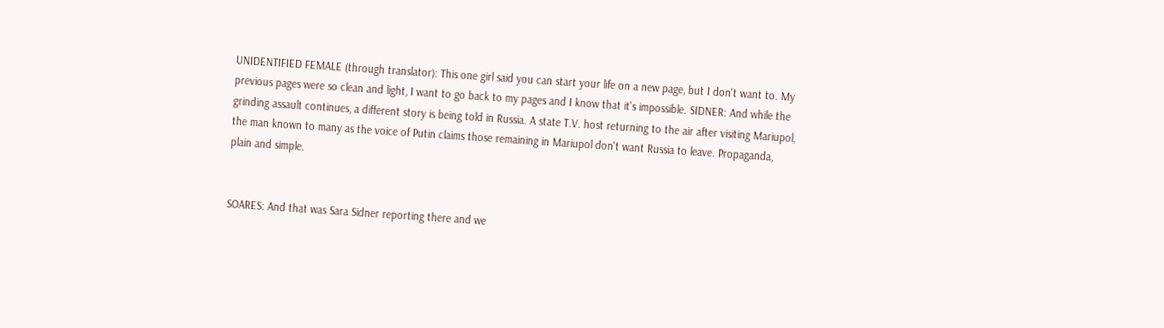UNIDENTIFIED FEMALE (through translator): This one girl said you can start your life on a new page, but I don't want to. My previous pages were so clean and light, I want to go back to my pages and I know that it's impossible. SIDNER: And while the grinding assault continues, a different story is being told in Russia. A state T.V. host returning to the air after visiting Mariupol, the man known to many as the voice of Putin claims those remaining in Mariupol don't want Russia to leave. Propaganda, plain and simple.


SOARES: And that was Sara Sidner reporting there and we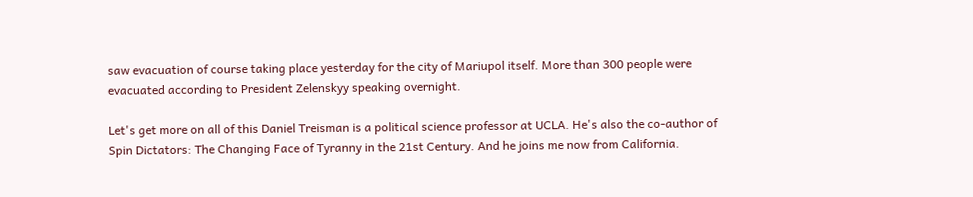saw evacuation of course taking place yesterday for the city of Mariupol itself. More than 300 people were evacuated according to President Zelenskyy speaking overnight.

Let's get more on all of this Daniel Treisman is a political science professor at UCLA. He's also the co-author of Spin Dictators: The Changing Face of Tyranny in the 21st Century. And he joins me now from California.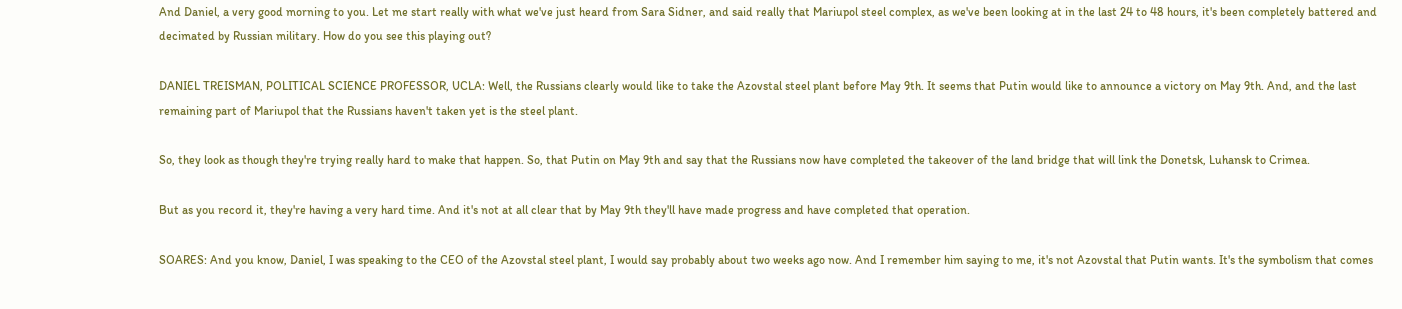And Daniel, a very good morning to you. Let me start really with what we've just heard from Sara Sidner, and said really that Mariupol steel complex, as we've been looking at in the last 24 to 48 hours, it's been completely battered and decimated by Russian military. How do you see this playing out?

DANIEL TREISMAN, POLITICAL SCIENCE PROFESSOR, UCLA: Well, the Russians clearly would like to take the Azovstal steel plant before May 9th. It seems that Putin would like to announce a victory on May 9th. And, and the last remaining part of Mariupol that the Russians haven't taken yet is the steel plant.

So, they look as though they're trying really hard to make that happen. So, that Putin on May 9th and say that the Russians now have completed the takeover of the land bridge that will link the Donetsk, Luhansk to Crimea.

But as you record it, they're having a very hard time. And it's not at all clear that by May 9th they'll have made progress and have completed that operation.

SOARES: And you know, Daniel, I was speaking to the CEO of the Azovstal steel plant, I would say probably about two weeks ago now. And I remember him saying to me, it's not Azovstal that Putin wants. It's the symbolism that comes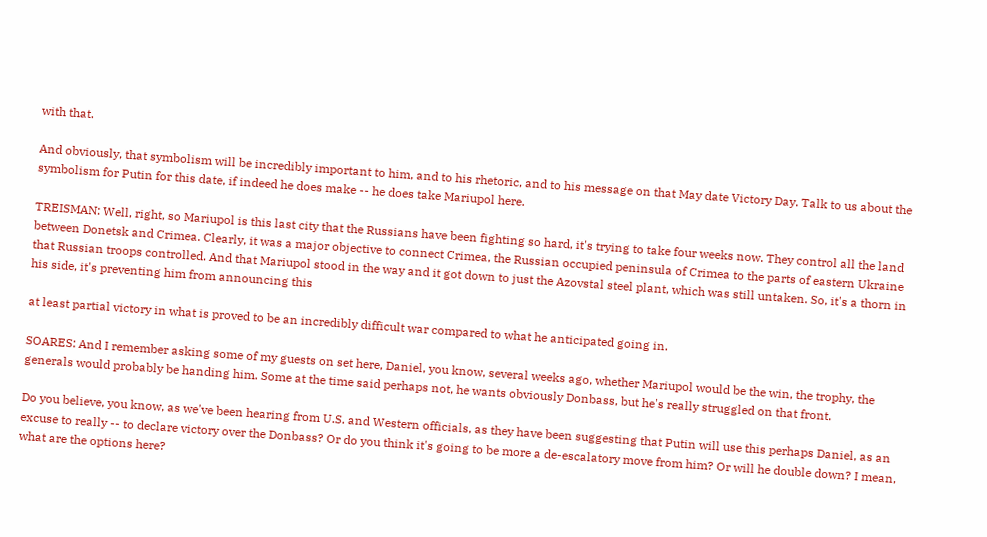with that.

And obviously, that symbolism will be incredibly important to him, and to his rhetoric, and to his message on that May date Victory Day. Talk to us about the symbolism for Putin for this date, if indeed he does make -- he does take Mariupol here.

TREISMAN: Well, right, so Mariupol is this last city that the Russians have been fighting so hard, it's trying to take four weeks now. They control all the land between Donetsk and Crimea. Clearly, it was a major objective to connect Crimea, the Russian occupied peninsula of Crimea to the parts of eastern Ukraine that Russian troops controlled. And that Mariupol stood in the way and it got down to just the Azovstal steel plant, which was still untaken. So, it's a thorn in his side, it's preventing him from announcing this

at least partial victory in what is proved to be an incredibly difficult war compared to what he anticipated going in.

SOARES: And I remember asking some of my guests on set here, Daniel, you know, several weeks ago, whether Mariupol would be the win, the trophy, the generals would probably be handing him. Some at the time said perhaps not, he wants obviously Donbass, but he's really struggled on that front.

Do you believe, you know, as we've been hearing from U.S. and Western officials, as they have been suggesting that Putin will use this perhaps Daniel, as an excuse to really -- to declare victory over the Donbass? Or do you think it's going to be more a de-escalatory move from him? Or will he double down? I mean, what are the options here?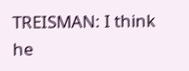TREISMAN: I think he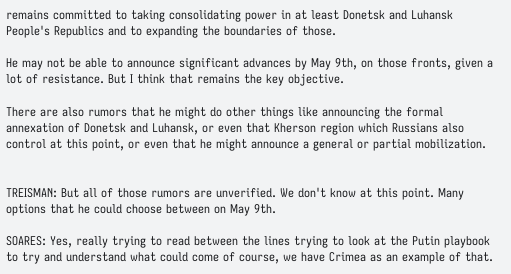remains committed to taking consolidating power in at least Donetsk and Luhansk People's Republics and to expanding the boundaries of those.

He may not be able to announce significant advances by May 9th, on those fronts, given a lot of resistance. But I think that remains the key objective.

There are also rumors that he might do other things like announcing the formal annexation of Donetsk and Luhansk, or even that Kherson region which Russians also control at this point, or even that he might announce a general or partial mobilization.


TREISMAN: But all of those rumors are unverified. We don't know at this point. Many options that he could choose between on May 9th.

SOARES: Yes, really trying to read between the lines trying to look at the Putin playbook to try and understand what could come of course, we have Crimea as an example of that.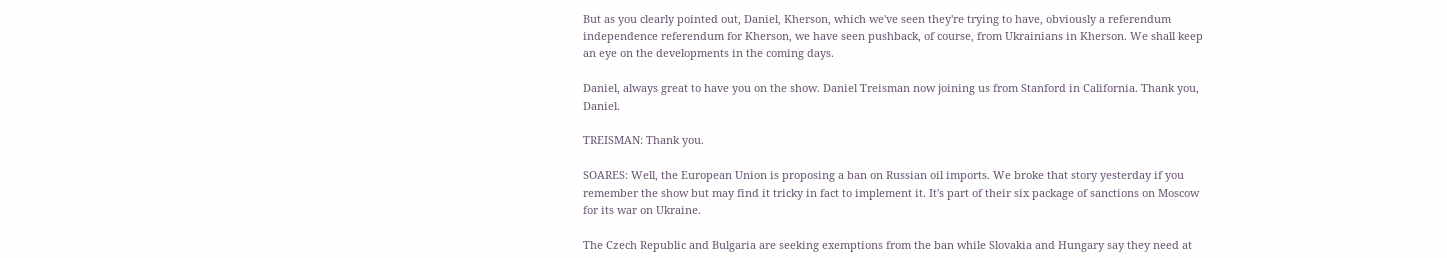But as you clearly pointed out, Daniel, Kherson, which we've seen they're trying to have, obviously a referendum independence referendum for Kherson, we have seen pushback, of course, from Ukrainians in Kherson. We shall keep an eye on the developments in the coming days.

Daniel, always great to have you on the show. Daniel Treisman now joining us from Stanford in California. Thank you, Daniel.

TREISMAN: Thank you.

SOARES: Well, the European Union is proposing a ban on Russian oil imports. We broke that story yesterday if you remember the show but may find it tricky in fact to implement it. It's part of their six package of sanctions on Moscow for its war on Ukraine.

The Czech Republic and Bulgaria are seeking exemptions from the ban while Slovakia and Hungary say they need at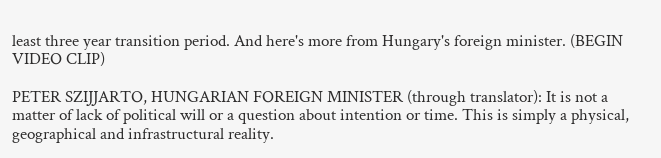least three year transition period. And here's more from Hungary's foreign minister. (BEGIN VIDEO CLIP)

PETER SZIJJARTO, HUNGARIAN FOREIGN MINISTER (through translator): It is not a matter of lack of political will or a question about intention or time. This is simply a physical, geographical and infrastructural reality.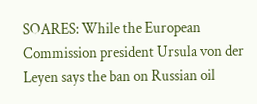SOARES: While the European Commission president Ursula von der Leyen says the ban on Russian oil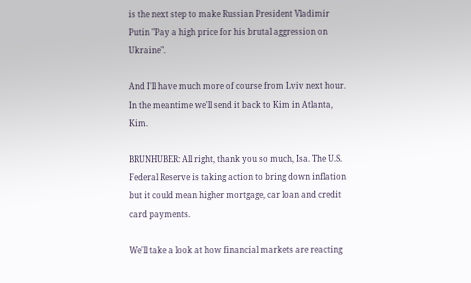is the next step to make Russian President Vladimir Putin "Pay a high price for his brutal aggression on Ukraine".

And I'll have much more of course from Lviv next hour. In the meantime we'll send it back to Kim in Atlanta, Kim.

BRUNHUBER: All right, thank you so much, Isa. The U.S. Federal Reserve is taking action to bring down inflation but it could mean higher mortgage, car loan and credit card payments.

We'll take a look at how financial markets are reacting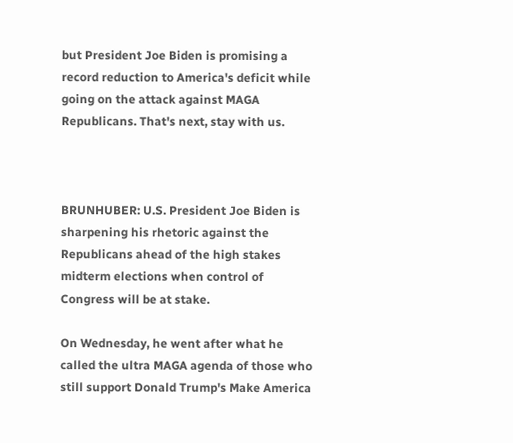but President Joe Biden is promising a record reduction to America's deficit while going on the attack against MAGA Republicans. That's next, stay with us.



BRUNHUBER: U.S. President Joe Biden is sharpening his rhetoric against the Republicans ahead of the high stakes midterm elections when control of Congress will be at stake.

On Wednesday, he went after what he called the ultra MAGA agenda of those who still support Donald Trump's Make America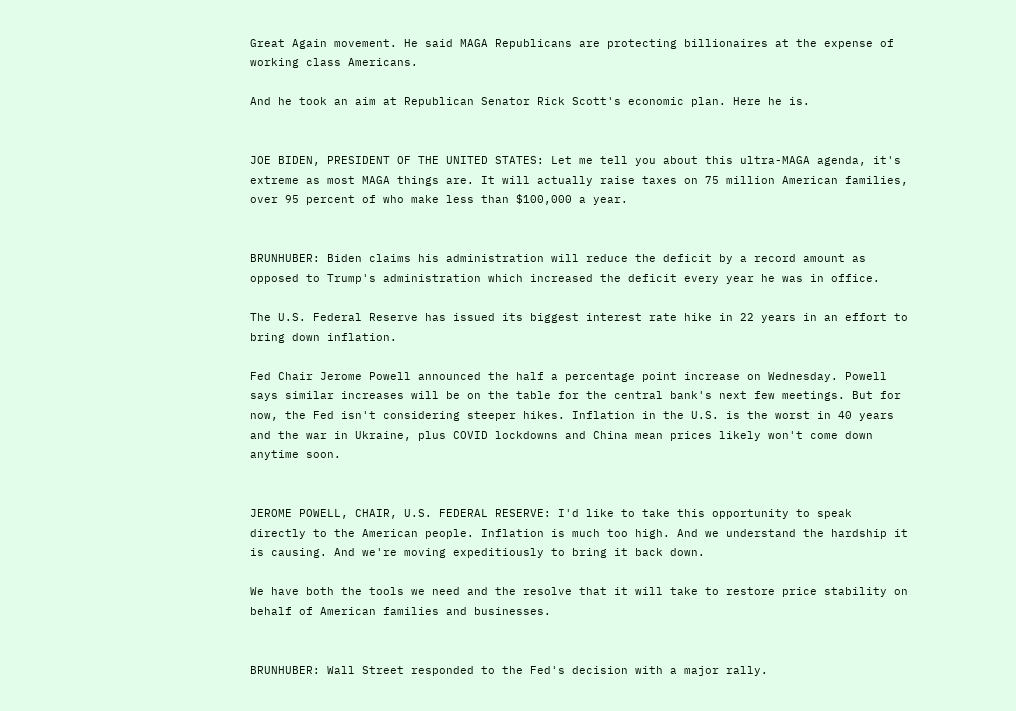Great Again movement. He said MAGA Republicans are protecting billionaires at the expense of working class Americans.

And he took an aim at Republican Senator Rick Scott's economic plan. Here he is.


JOE BIDEN, PRESIDENT OF THE UNITED STATES: Let me tell you about this ultra-MAGA agenda, it's extreme as most MAGA things are. It will actually raise taxes on 75 million American families, over 95 percent of who make less than $100,000 a year.


BRUNHUBER: Biden claims his administration will reduce the deficit by a record amount as opposed to Trump's administration which increased the deficit every year he was in office.

The U.S. Federal Reserve has issued its biggest interest rate hike in 22 years in an effort to bring down inflation.

Fed Chair Jerome Powell announced the half a percentage point increase on Wednesday. Powell says similar increases will be on the table for the central bank's next few meetings. But for now, the Fed isn't considering steeper hikes. Inflation in the U.S. is the worst in 40 years and the war in Ukraine, plus COVID lockdowns and China mean prices likely won't come down anytime soon.


JEROME POWELL, CHAIR, U.S. FEDERAL RESERVE: I'd like to take this opportunity to speak directly to the American people. Inflation is much too high. And we understand the hardship it is causing. And we're moving expeditiously to bring it back down.

We have both the tools we need and the resolve that it will take to restore price stability on behalf of American families and businesses.


BRUNHUBER: Wall Street responded to the Fed's decision with a major rally.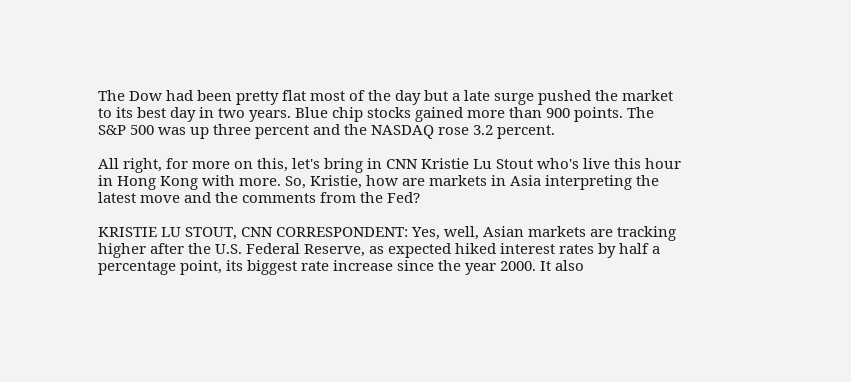The Dow had been pretty flat most of the day but a late surge pushed the market to its best day in two years. Blue chip stocks gained more than 900 points. The S&P 500 was up three percent and the NASDAQ rose 3.2 percent.

All right, for more on this, let's bring in CNN Kristie Lu Stout who's live this hour in Hong Kong with more. So, Kristie, how are markets in Asia interpreting the latest move and the comments from the Fed?

KRISTIE LU STOUT, CNN CORRESPONDENT: Yes, well, Asian markets are tracking higher after the U.S. Federal Reserve, as expected hiked interest rates by half a percentage point, its biggest rate increase since the year 2000. It also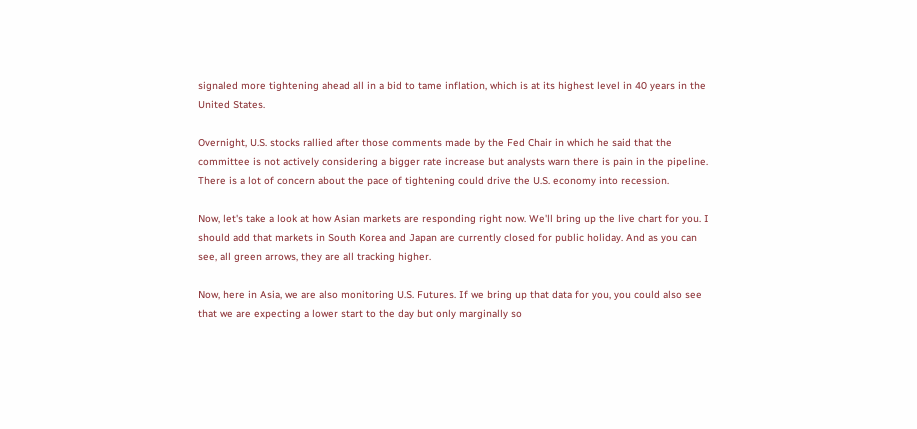signaled more tightening ahead all in a bid to tame inflation, which is at its highest level in 40 years in the United States.

Overnight, U.S. stocks rallied after those comments made by the Fed Chair in which he said that the committee is not actively considering a bigger rate increase but analysts warn there is pain in the pipeline. There is a lot of concern about the pace of tightening could drive the U.S. economy into recession.

Now, let's take a look at how Asian markets are responding right now. We'll bring up the live chart for you. I should add that markets in South Korea and Japan are currently closed for public holiday. And as you can see, all green arrows, they are all tracking higher.

Now, here in Asia, we are also monitoring U.S. Futures. If we bring up that data for you, you could also see that we are expecting a lower start to the day but only marginally so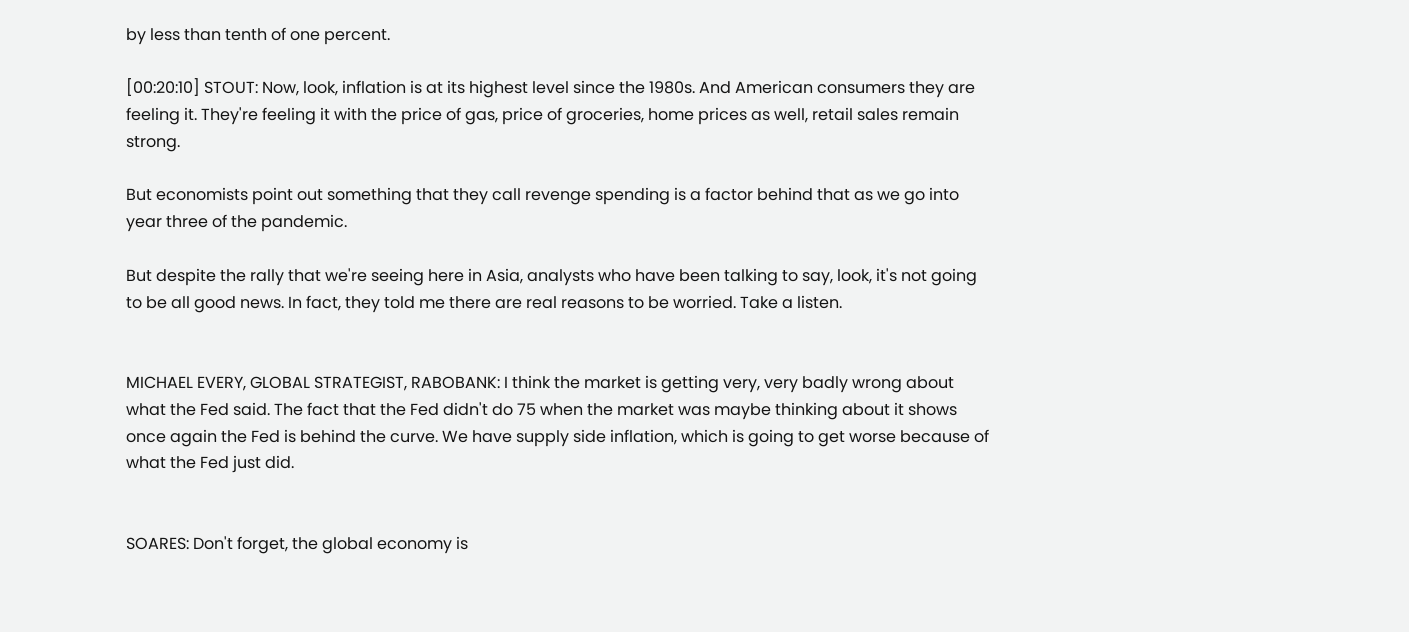by less than tenth of one percent.

[00:20:10] STOUT: Now, look, inflation is at its highest level since the 1980s. And American consumers they are feeling it. They're feeling it with the price of gas, price of groceries, home prices as well, retail sales remain strong.

But economists point out something that they call revenge spending is a factor behind that as we go into year three of the pandemic.

But despite the rally that we're seeing here in Asia, analysts who have been talking to say, look, it's not going to be all good news. In fact, they told me there are real reasons to be worried. Take a listen.


MICHAEL EVERY, GLOBAL STRATEGIST, RABOBANK: I think the market is getting very, very badly wrong about what the Fed said. The fact that the Fed didn't do 75 when the market was maybe thinking about it shows once again the Fed is behind the curve. We have supply side inflation, which is going to get worse because of what the Fed just did.


SOARES: Don't forget, the global economy is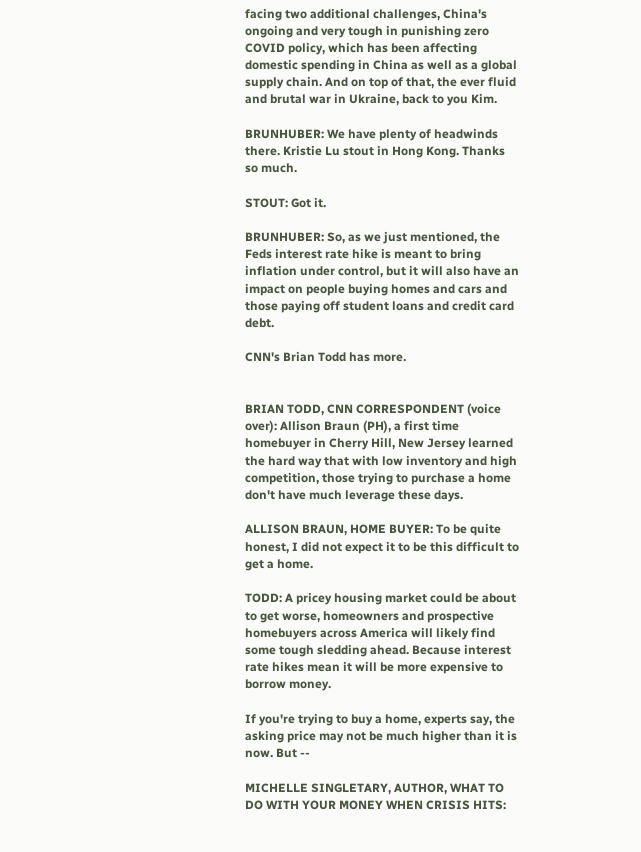facing two additional challenges, China's ongoing and very tough in punishing zero COVID policy, which has been affecting domestic spending in China as well as a global supply chain. And on top of that, the ever fluid and brutal war in Ukraine, back to you Kim.

BRUNHUBER: We have plenty of headwinds there. Kristie Lu stout in Hong Kong. Thanks so much.

STOUT: Got it.

BRUNHUBER: So, as we just mentioned, the Feds interest rate hike is meant to bring inflation under control, but it will also have an impact on people buying homes and cars and those paying off student loans and credit card debt.

CNN's Brian Todd has more.


BRIAN TODD, CNN CORRESPONDENT (voice over): Allison Braun (PH), a first time homebuyer in Cherry Hill, New Jersey learned the hard way that with low inventory and high competition, those trying to purchase a home don't have much leverage these days.

ALLISON BRAUN, HOME BUYER: To be quite honest, I did not expect it to be this difficult to get a home.

TODD: A pricey housing market could be about to get worse, homeowners and prospective homebuyers across America will likely find some tough sledding ahead. Because interest rate hikes mean it will be more expensive to borrow money.

If you're trying to buy a home, experts say, the asking price may not be much higher than it is now. But --

MICHELLE SINGLETARY, AUTHOR, WHAT TO DO WITH YOUR MONEY WHEN CRISIS HITS: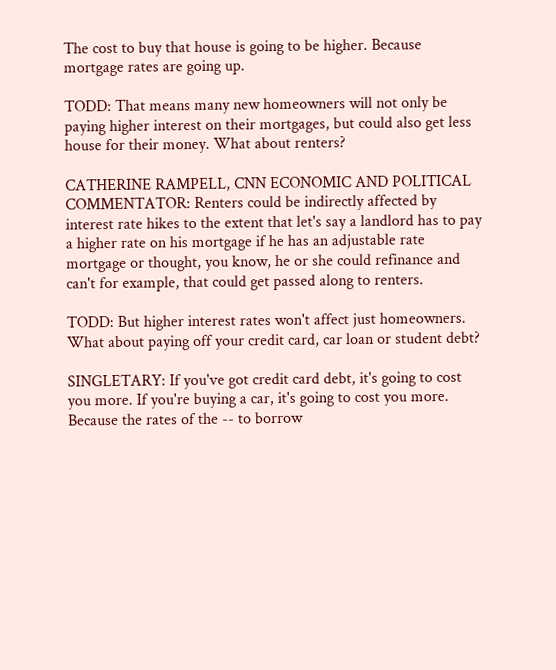The cost to buy that house is going to be higher. Because mortgage rates are going up.

TODD: That means many new homeowners will not only be paying higher interest on their mortgages, but could also get less house for their money. What about renters?

CATHERINE RAMPELL, CNN ECONOMIC AND POLITICAL COMMENTATOR: Renters could be indirectly affected by interest rate hikes to the extent that let's say a landlord has to pay a higher rate on his mortgage if he has an adjustable rate mortgage or thought, you know, he or she could refinance and can't for example, that could get passed along to renters.

TODD: But higher interest rates won't affect just homeowners. What about paying off your credit card, car loan or student debt?

SINGLETARY: If you've got credit card debt, it's going to cost you more. If you're buying a car, it's going to cost you more. Because the rates of the -- to borrow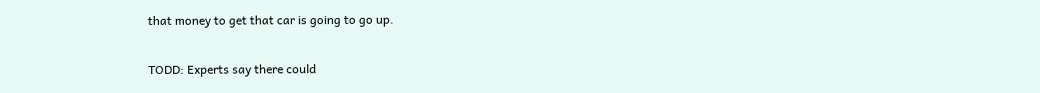that money to get that car is going to go up.

TODD: Experts say there could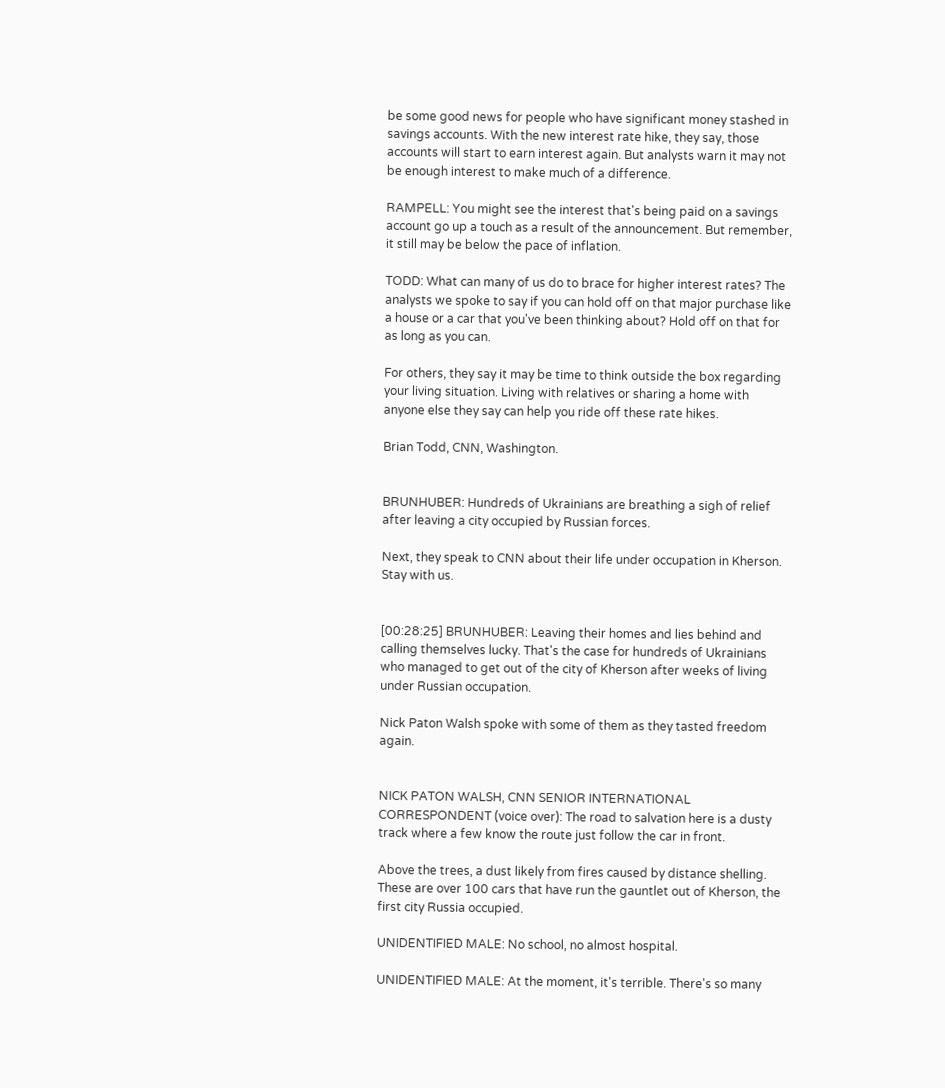be some good news for people who have significant money stashed in savings accounts. With the new interest rate hike, they say, those accounts will start to earn interest again. But analysts warn it may not be enough interest to make much of a difference.

RAMPELL: You might see the interest that's being paid on a savings account go up a touch as a result of the announcement. But remember, it still may be below the pace of inflation.

TODD: What can many of us do to brace for higher interest rates? The analysts we spoke to say if you can hold off on that major purchase like a house or a car that you've been thinking about? Hold off on that for as long as you can.

For others, they say it may be time to think outside the box regarding your living situation. Living with relatives or sharing a home with anyone else they say can help you ride off these rate hikes.

Brian Todd, CNN, Washington.


BRUNHUBER: Hundreds of Ukrainians are breathing a sigh of relief after leaving a city occupied by Russian forces.

Next, they speak to CNN about their life under occupation in Kherson. Stay with us.


[00:28:25] BRUNHUBER: Leaving their homes and lies behind and calling themselves lucky. That's the case for hundreds of Ukrainians who managed to get out of the city of Kherson after weeks of living under Russian occupation.

Nick Paton Walsh spoke with some of them as they tasted freedom again.


NICK PATON WALSH, CNN SENIOR INTERNATIONAL CORRESPONDENT (voice over): The road to salvation here is a dusty track where a few know the route just follow the car in front.

Above the trees, a dust likely from fires caused by distance shelling. These are over 100 cars that have run the gauntlet out of Kherson, the first city Russia occupied.

UNIDENTIFIED MALE: No school, no almost hospital.

UNIDENTIFIED MALE: At the moment, it's terrible. There's so many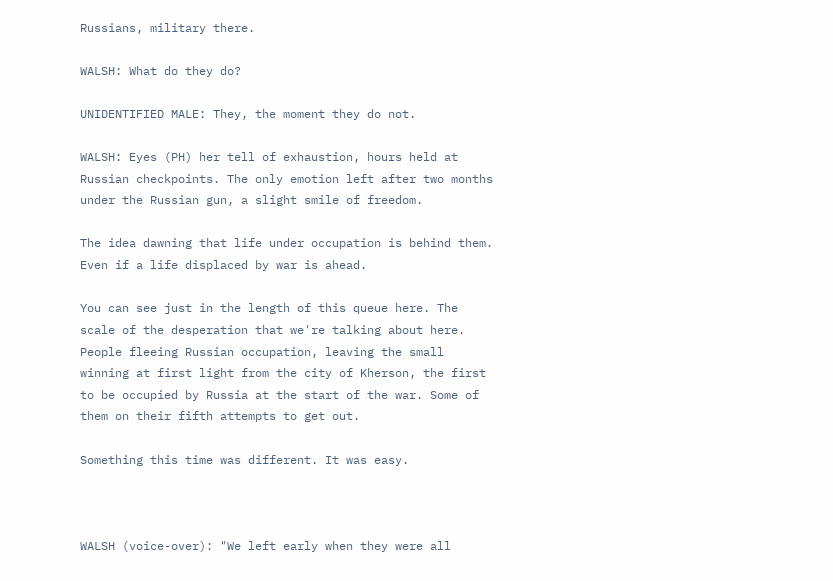Russians, military there.

WALSH: What do they do?

UNIDENTIFIED MALE: They, the moment they do not.

WALSH: Eyes (PH) her tell of exhaustion, hours held at Russian checkpoints. The only emotion left after two months under the Russian gun, a slight smile of freedom.

The idea dawning that life under occupation is behind them. Even if a life displaced by war is ahead.

You can see just in the length of this queue here. The scale of the desperation that we're talking about here. People fleeing Russian occupation, leaving the small winning at first light from the city of Kherson, the first to be occupied by Russia at the start of the war. Some of them on their fifth attempts to get out.

Something this time was different. It was easy.



WALSH (voice-over): "We left early when they were all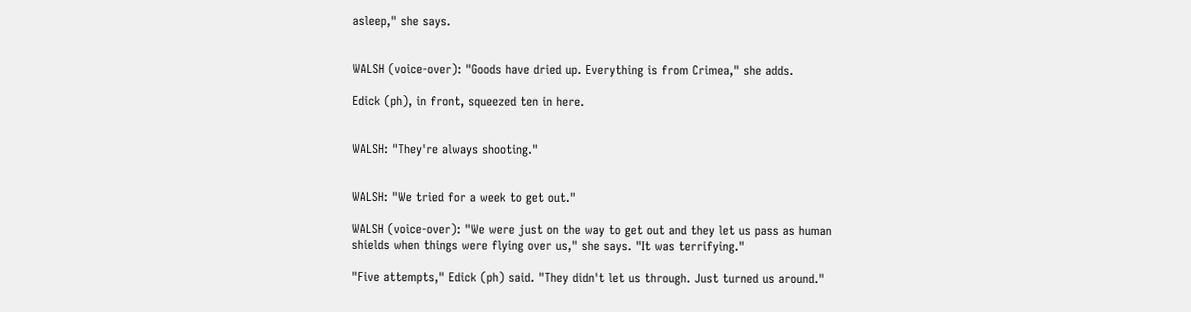asleep," she says.


WALSH (voice-over): "Goods have dried up. Everything is from Crimea," she adds.

Edick (ph), in front, squeezed ten in here.


WALSH: "They're always shooting."


WALSH: "We tried for a week to get out."

WALSH (voice-over): "We were just on the way to get out and they let us pass as human shields when things were flying over us," she says. "It was terrifying."

"Five attempts," Edick (ph) said. "They didn't let us through. Just turned us around."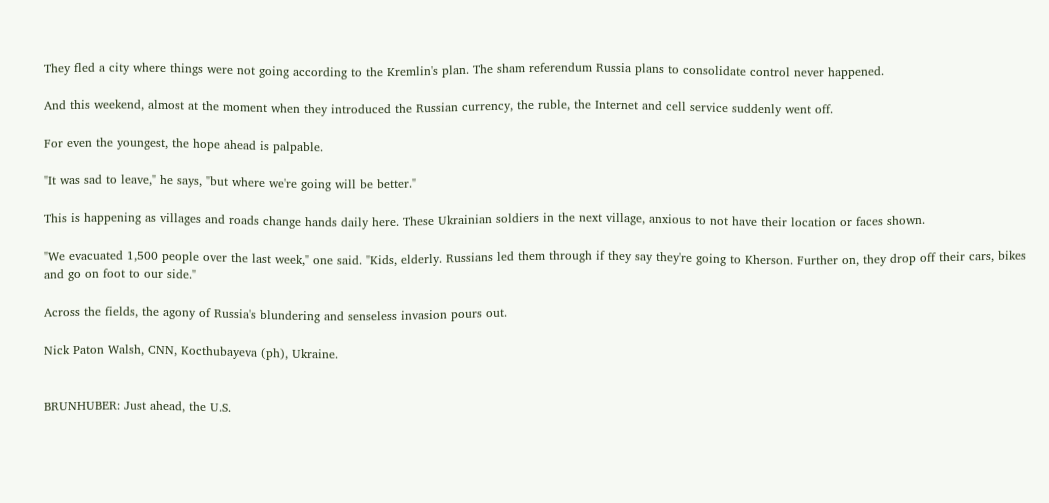They fled a city where things were not going according to the Kremlin's plan. The sham referendum Russia plans to consolidate control never happened.

And this weekend, almost at the moment when they introduced the Russian currency, the ruble, the Internet and cell service suddenly went off.

For even the youngest, the hope ahead is palpable.

"It was sad to leave," he says, "but where we're going will be better."

This is happening as villages and roads change hands daily here. These Ukrainian soldiers in the next village, anxious to not have their location or faces shown.

"We evacuated 1,500 people over the last week," one said. "Kids, elderly. Russians led them through if they say they're going to Kherson. Further on, they drop off their cars, bikes and go on foot to our side."

Across the fields, the agony of Russia's blundering and senseless invasion pours out.

Nick Paton Walsh, CNN, Kocthubayeva (ph), Ukraine.


BRUNHUBER: Just ahead, the U.S.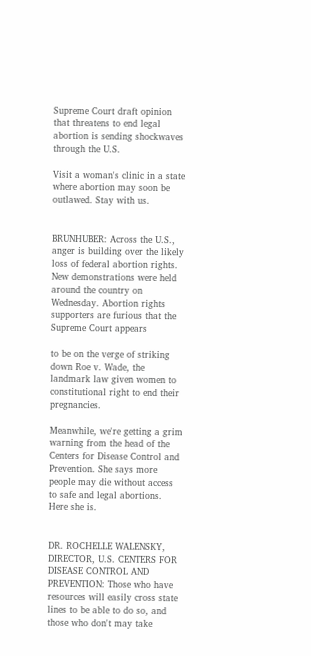Supreme Court draft opinion that threatens to end legal abortion is sending shockwaves through the U.S.

Visit a woman's clinic in a state where abortion may soon be outlawed. Stay with us.


BRUNHUBER: Across the U.S., anger is building over the likely loss of federal abortion rights. New demonstrations were held around the country on Wednesday. Abortion rights supporters are furious that the Supreme Court appears

to be on the verge of striking down Roe v. Wade, the landmark law given women to constitutional right to end their pregnancies.

Meanwhile, we're getting a grim warning from the head of the Centers for Disease Control and Prevention. She says more people may die without access to safe and legal abortions. Here she is.


DR. ROCHELLE WALENSKY, DIRECTOR, U.S. CENTERS FOR DISEASE CONTROL AND PREVENTION: Those who have resources will easily cross state lines to be able to do so, and those who don't may take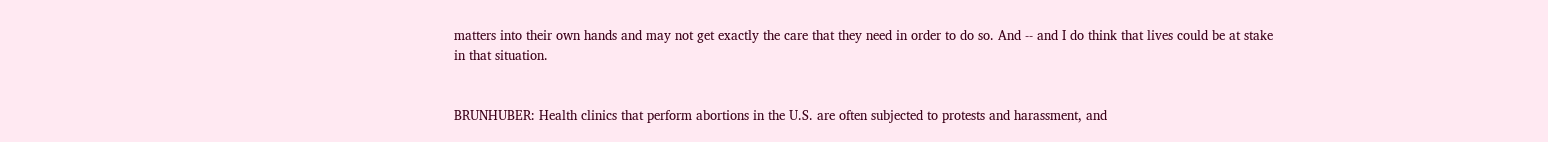matters into their own hands and may not get exactly the care that they need in order to do so. And -- and I do think that lives could be at stake in that situation.


BRUNHUBER: Health clinics that perform abortions in the U.S. are often subjected to protests and harassment, and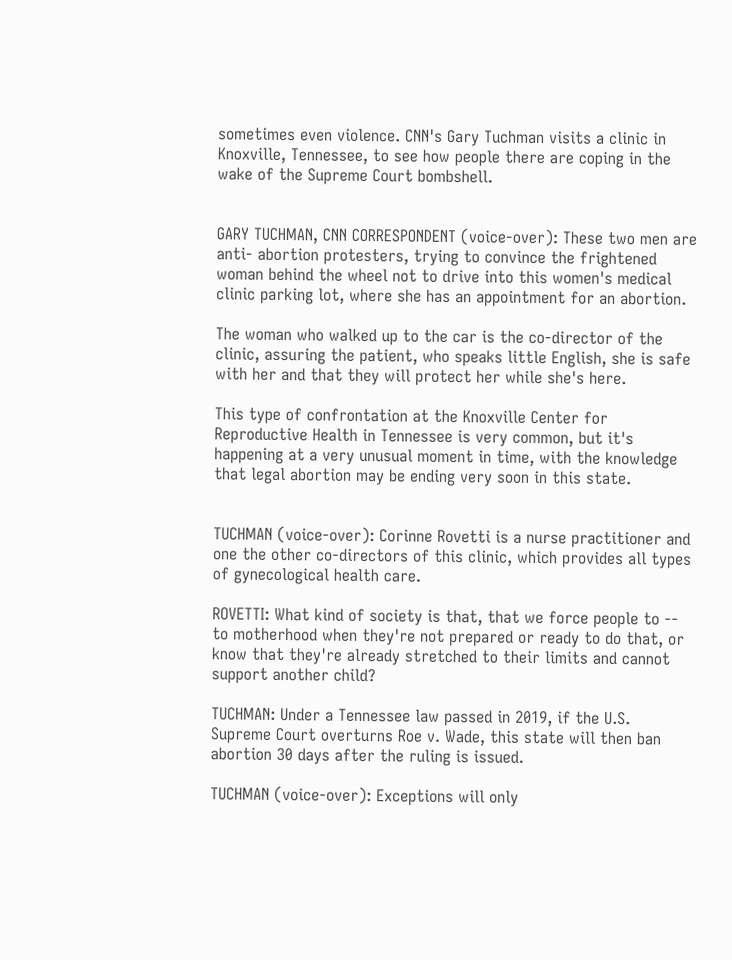sometimes even violence. CNN's Gary Tuchman visits a clinic in Knoxville, Tennessee, to see how people there are coping in the wake of the Supreme Court bombshell.


GARY TUCHMAN, CNN CORRESPONDENT (voice-over): These two men are anti- abortion protesters, trying to convince the frightened woman behind the wheel not to drive into this women's medical clinic parking lot, where she has an appointment for an abortion.

The woman who walked up to the car is the co-director of the clinic, assuring the patient, who speaks little English, she is safe with her and that they will protect her while she's here.

This type of confrontation at the Knoxville Center for Reproductive Health in Tennessee is very common, but it's happening at a very unusual moment in time, with the knowledge that legal abortion may be ending very soon in this state.


TUCHMAN (voice-over): Corinne Rovetti is a nurse practitioner and one the other co-directors of this clinic, which provides all types of gynecological health care.

ROVETTI: What kind of society is that, that we force people to -- to motherhood when they're not prepared or ready to do that, or know that they're already stretched to their limits and cannot support another child?

TUCHMAN: Under a Tennessee law passed in 2019, if the U.S. Supreme Court overturns Roe v. Wade, this state will then ban abortion 30 days after the ruling is issued.

TUCHMAN (voice-over): Exceptions will only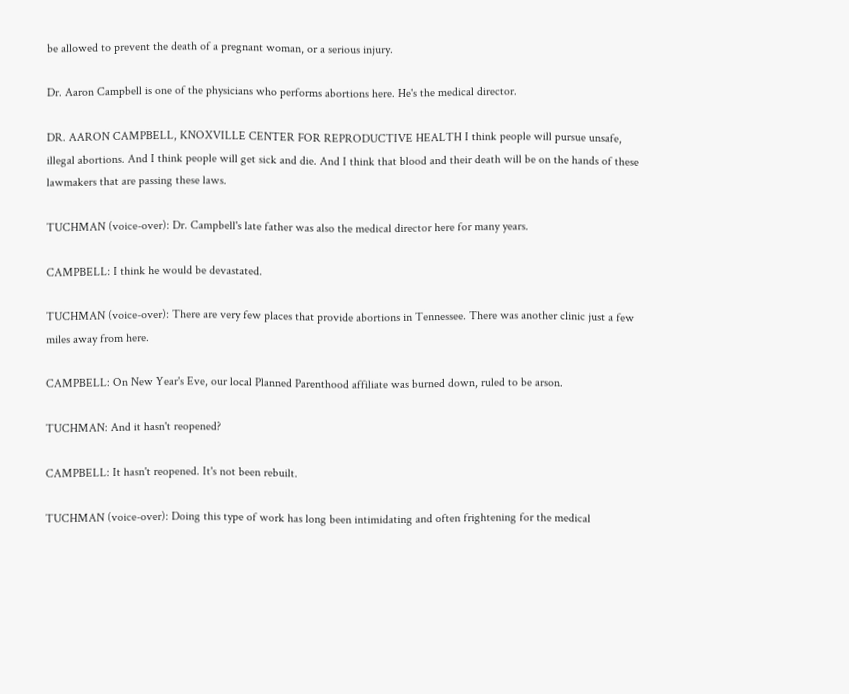be allowed to prevent the death of a pregnant woman, or a serious injury.

Dr. Aaron Campbell is one of the physicians who performs abortions here. He's the medical director.

DR. AARON CAMPBELL, KNOXVILLE CENTER FOR REPRODUCTIVE HEALTH I think people will pursue unsafe, illegal abortions. And I think people will get sick and die. And I think that blood and their death will be on the hands of these lawmakers that are passing these laws.

TUCHMAN (voice-over): Dr. Campbell's late father was also the medical director here for many years.

CAMPBELL: I think he would be devastated.

TUCHMAN (voice-over): There are very few places that provide abortions in Tennessee. There was another clinic just a few miles away from here.

CAMPBELL: On New Year's Eve, our local Planned Parenthood affiliate was burned down, ruled to be arson.

TUCHMAN: And it hasn't reopened?

CAMPBELL: It hasn't reopened. It's not been rebuilt.

TUCHMAN (voice-over): Doing this type of work has long been intimidating and often frightening for the medical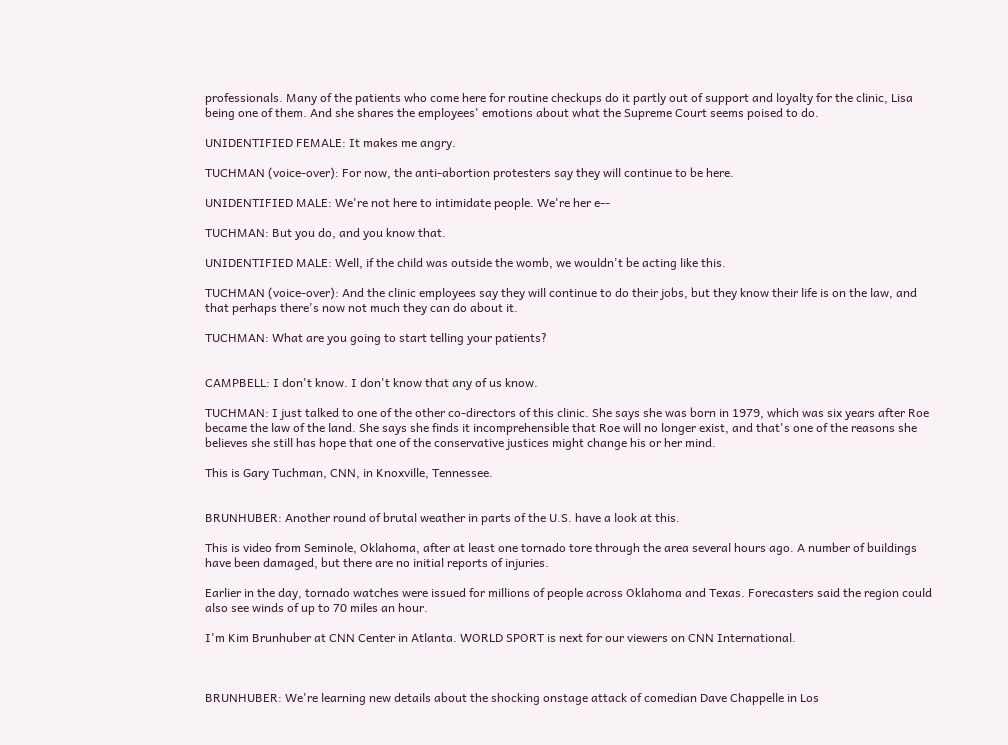professionals. Many of the patients who come here for routine checkups do it partly out of support and loyalty for the clinic, Lisa being one of them. And she shares the employees' emotions about what the Supreme Court seems poised to do.

UNIDENTIFIED FEMALE: It makes me angry.

TUCHMAN (voice-over): For now, the anti-abortion protesters say they will continue to be here.

UNIDENTIFIED MALE: We're not here to intimidate people. We're her e--

TUCHMAN: But you do, and you know that.

UNIDENTIFIED MALE: Well, if the child was outside the womb, we wouldn't be acting like this.

TUCHMAN (voice-over): And the clinic employees say they will continue to do their jobs, but they know their life is on the law, and that perhaps there's now not much they can do about it.

TUCHMAN: What are you going to start telling your patients?


CAMPBELL: I don't know. I don't know that any of us know.

TUCHMAN: I just talked to one of the other co-directors of this clinic. She says she was born in 1979, which was six years after Roe became the law of the land. She says she finds it incomprehensible that Roe will no longer exist, and that's one of the reasons she believes she still has hope that one of the conservative justices might change his or her mind.

This is Gary Tuchman, CNN, in Knoxville, Tennessee.


BRUNHUBER: Another round of brutal weather in parts of the U.S. have a look at this.

This is video from Seminole, Oklahoma, after at least one tornado tore through the area several hours ago. A number of buildings have been damaged, but there are no initial reports of injuries.

Earlier in the day, tornado watches were issued for millions of people across Oklahoma and Texas. Forecasters said the region could also see winds of up to 70 miles an hour.

I'm Kim Brunhuber at CNN Center in Atlanta. WORLD SPORT is next for our viewers on CNN International.



BRUNHUBER: We're learning new details about the shocking onstage attack of comedian Dave Chappelle in Los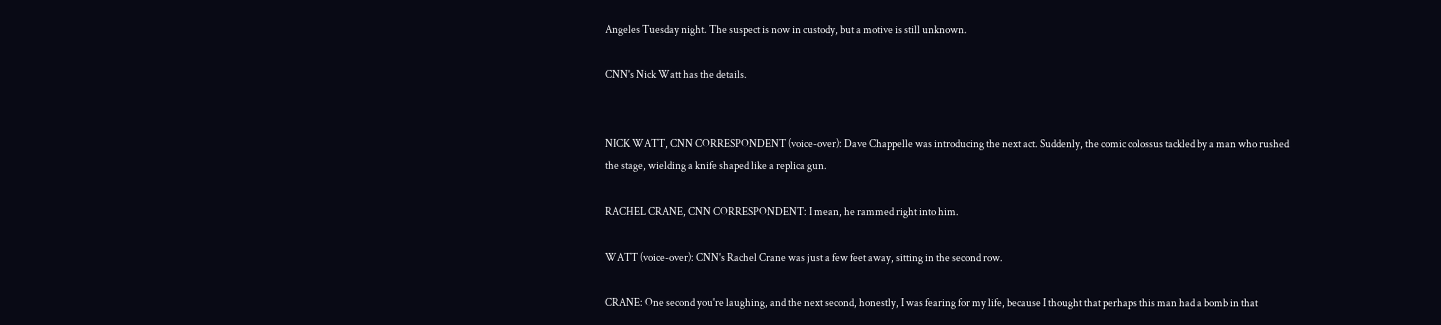Angeles Tuesday night. The suspect is now in custody, but a motive is still unknown.

CNN's Nick Watt has the details.


NICK WATT, CNN CORRESPONDENT (voice-over): Dave Chappelle was introducing the next act. Suddenly, the comic colossus tackled by a man who rushed the stage, wielding a knife shaped like a replica gun.

RACHEL CRANE, CNN CORRESPONDENT: I mean, he rammed right into him.

WATT (voice-over): CNN's Rachel Crane was just a few feet away, sitting in the second row.

CRANE: One second you're laughing, and the next second, honestly, I was fearing for my life, because I thought that perhaps this man had a bomb in that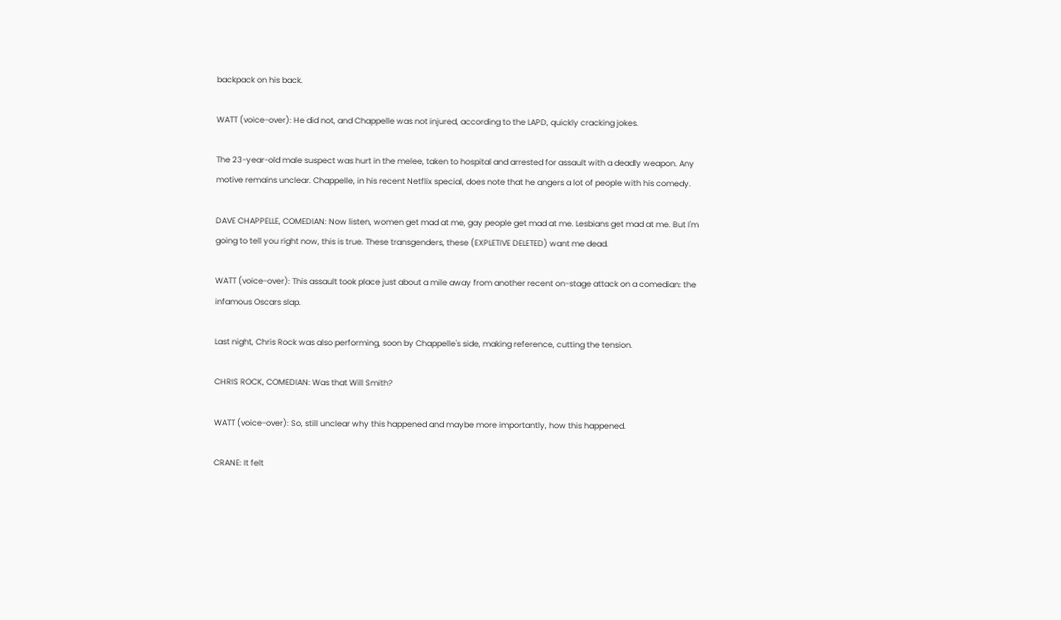backpack on his back.

WATT (voice-over): He did not, and Chappelle was not injured, according to the LAPD, quickly cracking jokes.

The 23-year-old male suspect was hurt in the melee, taken to hospital and arrested for assault with a deadly weapon. Any motive remains unclear. Chappelle, in his recent Netflix special, does note that he angers a lot of people with his comedy.

DAVE CHAPPELLE, COMEDIAN: Now listen, women get mad at me, gay people get mad at me. Lesbians get mad at me. But I'm going to tell you right now, this is true. These transgenders, these (EXPLETIVE DELETED) want me dead.

WATT (voice-over): This assault took place just about a mile away from another recent on-stage attack on a comedian: the infamous Oscars slap.

Last night, Chris Rock was also performing, soon by Chappelle's side, making reference, cutting the tension.

CHRIS ROCK, COMEDIAN: Was that Will Smith?

WATT (voice-over): So, still unclear why this happened and maybe more importantly, how this happened.

CRANE: It felt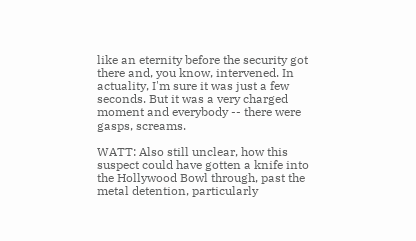like an eternity before the security got there and, you know, intervened. In actuality, I'm sure it was just a few seconds. But it was a very charged moment and everybody -- there were gasps, screams.

WATT: Also still unclear, how this suspect could have gotten a knife into the Hollywood Bowl through, past the metal detention, particularly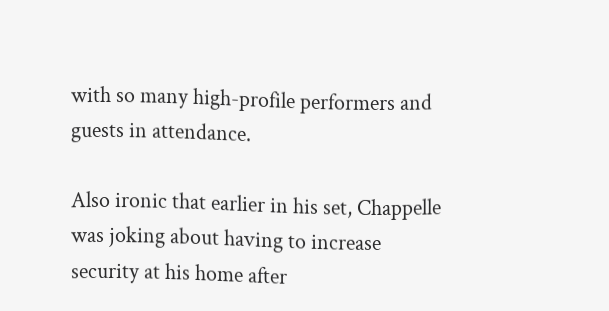with so many high-profile performers and guests in attendance.

Also ironic that earlier in his set, Chappelle was joking about having to increase security at his home after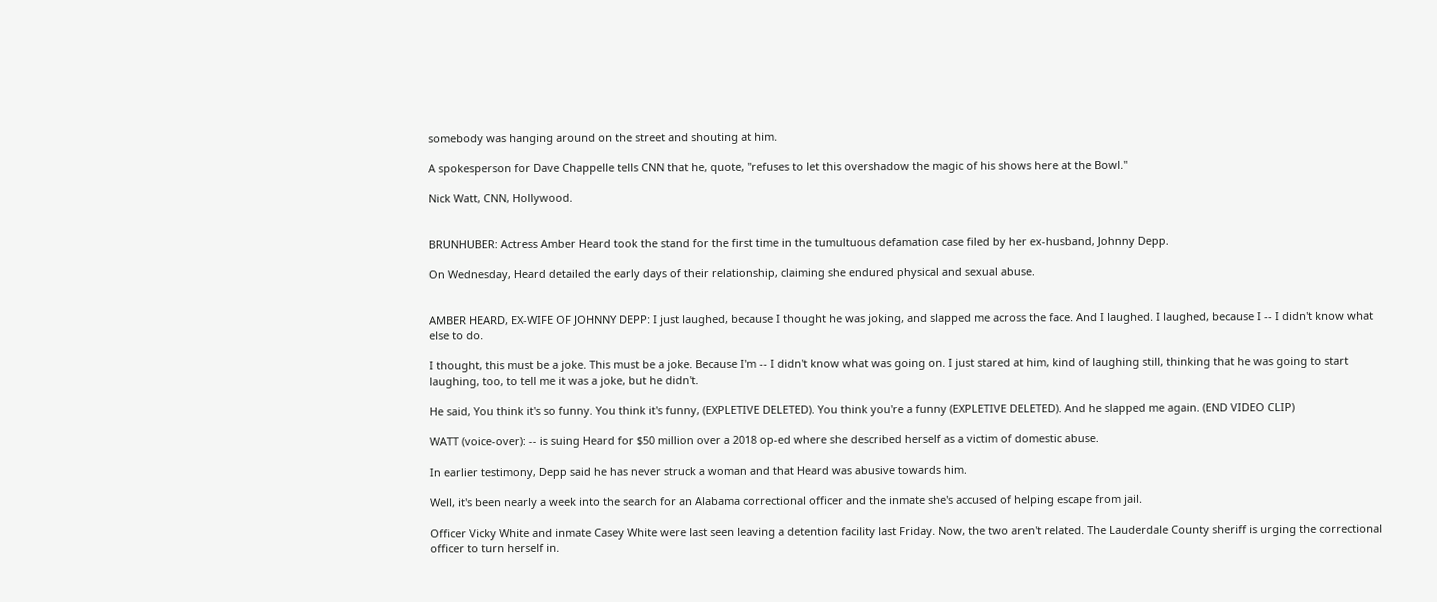somebody was hanging around on the street and shouting at him.

A spokesperson for Dave Chappelle tells CNN that he, quote, "refuses to let this overshadow the magic of his shows here at the Bowl."

Nick Watt, CNN, Hollywood.


BRUNHUBER: Actress Amber Heard took the stand for the first time in the tumultuous defamation case filed by her ex-husband, Johnny Depp.

On Wednesday, Heard detailed the early days of their relationship, claiming she endured physical and sexual abuse.


AMBER HEARD, EX-WIFE OF JOHNNY DEPP: I just laughed, because I thought he was joking, and slapped me across the face. And I laughed. I laughed, because I -- I didn't know what else to do.

I thought, this must be a joke. This must be a joke. Because I'm -- I didn't know what was going on. I just stared at him, kind of laughing still, thinking that he was going to start laughing, too, to tell me it was a joke, but he didn't.

He said, You think it's so funny. You think it's funny, (EXPLETIVE DELETED). You think you're a funny (EXPLETIVE DELETED). And he slapped me again. (END VIDEO CLIP)

WATT (voice-over): -- is suing Heard for $50 million over a 2018 op-ed where she described herself as a victim of domestic abuse.

In earlier testimony, Depp said he has never struck a woman and that Heard was abusive towards him.

Well, it's been nearly a week into the search for an Alabama correctional officer and the inmate she's accused of helping escape from jail.

Officer Vicky White and inmate Casey White were last seen leaving a detention facility last Friday. Now, the two aren't related. The Lauderdale County sheriff is urging the correctional officer to turn herself in.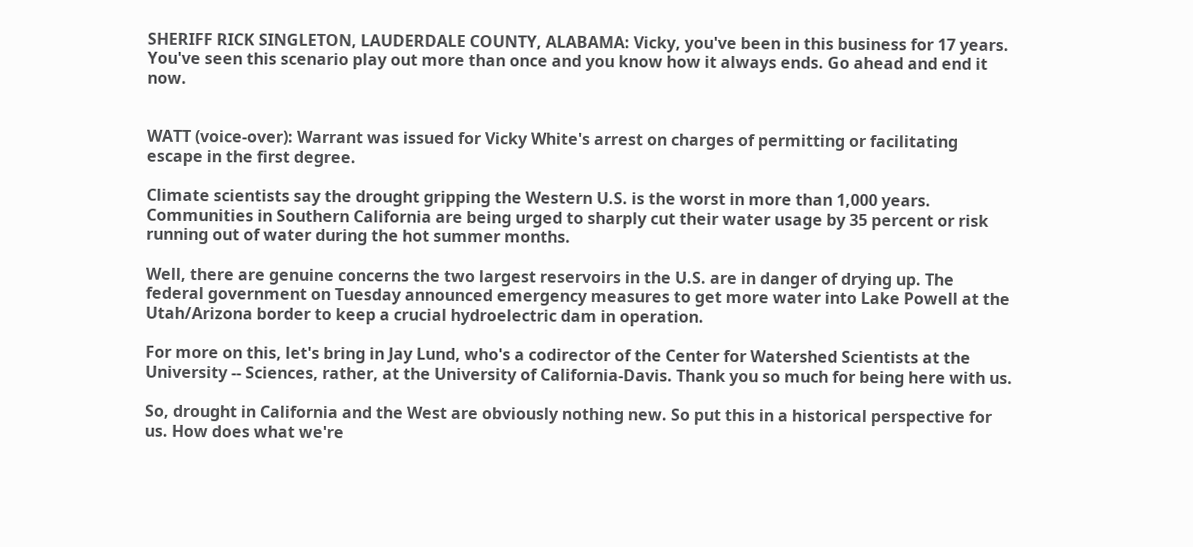SHERIFF RICK SINGLETON, LAUDERDALE COUNTY, ALABAMA: Vicky, you've been in this business for 17 years. You've seen this scenario play out more than once and you know how it always ends. Go ahead and end it now.


WATT (voice-over): Warrant was issued for Vicky White's arrest on charges of permitting or facilitating escape in the first degree.

Climate scientists say the drought gripping the Western U.S. is the worst in more than 1,000 years. Communities in Southern California are being urged to sharply cut their water usage by 35 percent or risk running out of water during the hot summer months.

Well, there are genuine concerns the two largest reservoirs in the U.S. are in danger of drying up. The federal government on Tuesday announced emergency measures to get more water into Lake Powell at the Utah/Arizona border to keep a crucial hydroelectric dam in operation.

For more on this, let's bring in Jay Lund, who's a codirector of the Center for Watershed Scientists at the University -- Sciences, rather, at the University of California-Davis. Thank you so much for being here with us.

So, drought in California and the West are obviously nothing new. So put this in a historical perspective for us. How does what we're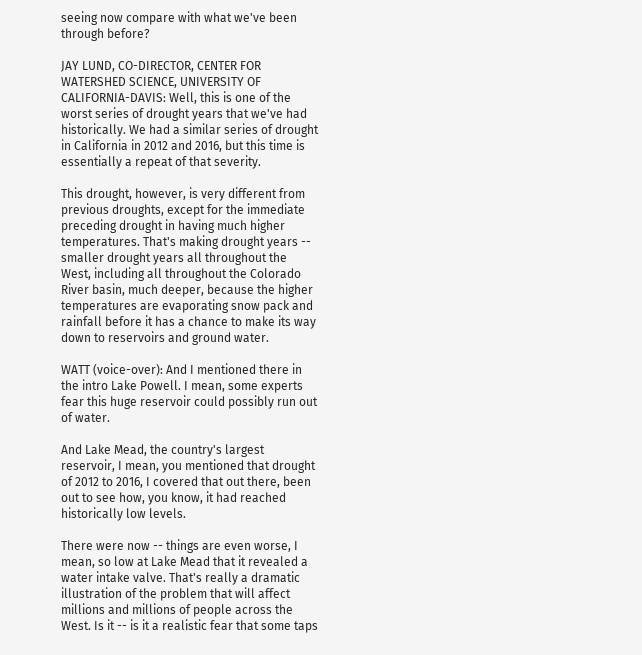seeing now compare with what we've been through before?

JAY LUND, CO-DIRECTOR, CENTER FOR WATERSHED SCIENCE, UNIVERSITY OF CALIFORNIA-DAVIS: Well, this is one of the worst series of drought years that we've had historically. We had a similar series of drought in California in 2012 and 2016, but this time is essentially a repeat of that severity.

This drought, however, is very different from previous droughts, except for the immediate preceding drought in having much higher temperatures. That's making drought years -- smaller drought years all throughout the West, including all throughout the Colorado River basin, much deeper, because the higher temperatures are evaporating snow pack and rainfall before it has a chance to make its way down to reservoirs and ground water.

WATT (voice-over): And I mentioned there in the intro Lake Powell. I mean, some experts fear this huge reservoir could possibly run out of water.

And Lake Mead, the country's largest reservoir, I mean, you mentioned that drought of 2012 to 2016, I covered that out there, been out to see how, you know, it had reached historically low levels.

There were now -- things are even worse, I mean, so low at Lake Mead that it revealed a water intake valve. That's really a dramatic illustration of the problem that will affect millions and millions of people across the West. Is it -- is it a realistic fear that some taps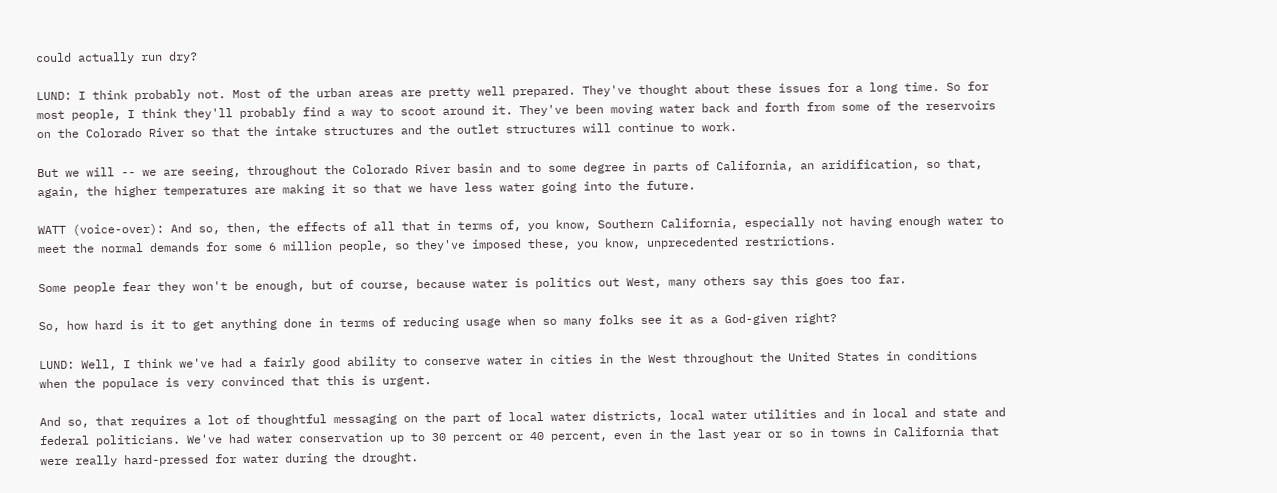could actually run dry?

LUND: I think probably not. Most of the urban areas are pretty well prepared. They've thought about these issues for a long time. So for most people, I think they'll probably find a way to scoot around it. They've been moving water back and forth from some of the reservoirs on the Colorado River so that the intake structures and the outlet structures will continue to work.

But we will -- we are seeing, throughout the Colorado River basin and to some degree in parts of California, an aridification, so that, again, the higher temperatures are making it so that we have less water going into the future.

WATT (voice-over): And so, then, the effects of all that in terms of, you know, Southern California, especially not having enough water to meet the normal demands for some 6 million people, so they've imposed these, you know, unprecedented restrictions.

Some people fear they won't be enough, but of course, because water is politics out West, many others say this goes too far.

So, how hard is it to get anything done in terms of reducing usage when so many folks see it as a God-given right?

LUND: Well, I think we've had a fairly good ability to conserve water in cities in the West throughout the United States in conditions when the populace is very convinced that this is urgent.

And so, that requires a lot of thoughtful messaging on the part of local water districts, local water utilities and in local and state and federal politicians. We've had water conservation up to 30 percent or 40 percent, even in the last year or so in towns in California that were really hard-pressed for water during the drought.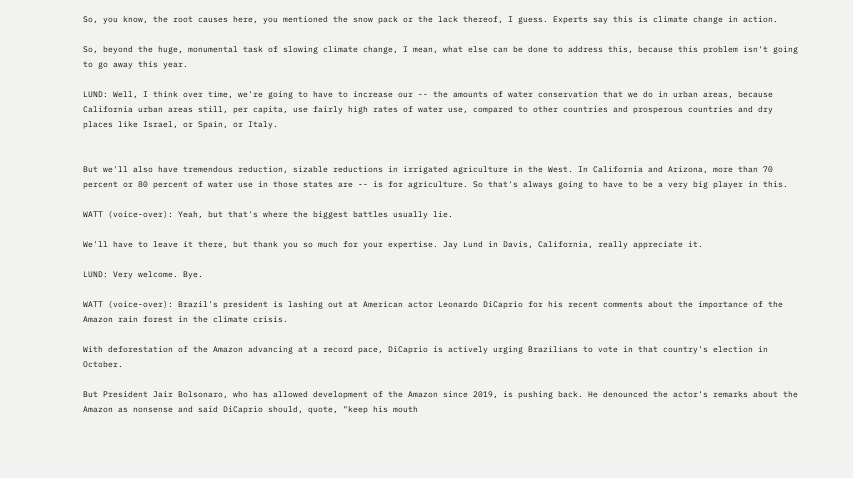So, you know, the root causes here, you mentioned the snow pack or the lack thereof, I guess. Experts say this is climate change in action.

So, beyond the huge, monumental task of slowing climate change, I mean, what else can be done to address this, because this problem isn't going to go away this year.

LUND: Well, I think over time, we're going to have to increase our -- the amounts of water conservation that we do in urban areas, because California urban areas still, per capita, use fairly high rates of water use, compared to other countries and prosperous countries and dry places like Israel, or Spain, or Italy.


But we'll also have tremendous reduction, sizable reductions in irrigated agriculture in the West. In California and Arizona, more than 70 percent or 80 percent of water use in those states are -- is for agriculture. So that's always going to have to be a very big player in this.

WATT (voice-over): Yeah, but that's where the biggest battles usually lie.

We'll have to leave it there, but thank you so much for your expertise. Jay Lund in Davis, California, really appreciate it.

LUND: Very welcome. Bye.

WATT (voice-over): Brazil's president is lashing out at American actor Leonardo DiCaprio for his recent comments about the importance of the Amazon rain forest in the climate crisis.

With deforestation of the Amazon advancing at a record pace, DiCaprio is actively urging Brazilians to vote in that country's election in October.

But President Jair Bolsonaro, who has allowed development of the Amazon since 2019, is pushing back. He denounced the actor's remarks about the Amazon as nonsense and said DiCaprio should, quote, "keep his mouth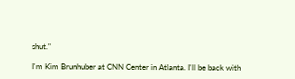shut."

I'm Kim Brunhuber at CNN Center in Atlanta. I'll be back with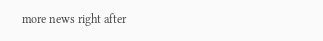more news right after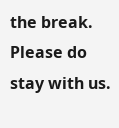the break. Please do stay with us.